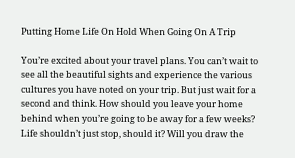Putting Home Life On Hold When Going On A Trip

You’re excited about your travel plans. You can’t wait to see all the beautiful sights and experience the various cultures you have noted on your trip. But just wait for a second and think. How should you leave your home behind when you’re going to be away for a few weeks? Life shouldn’t just stop, should it? Will you draw the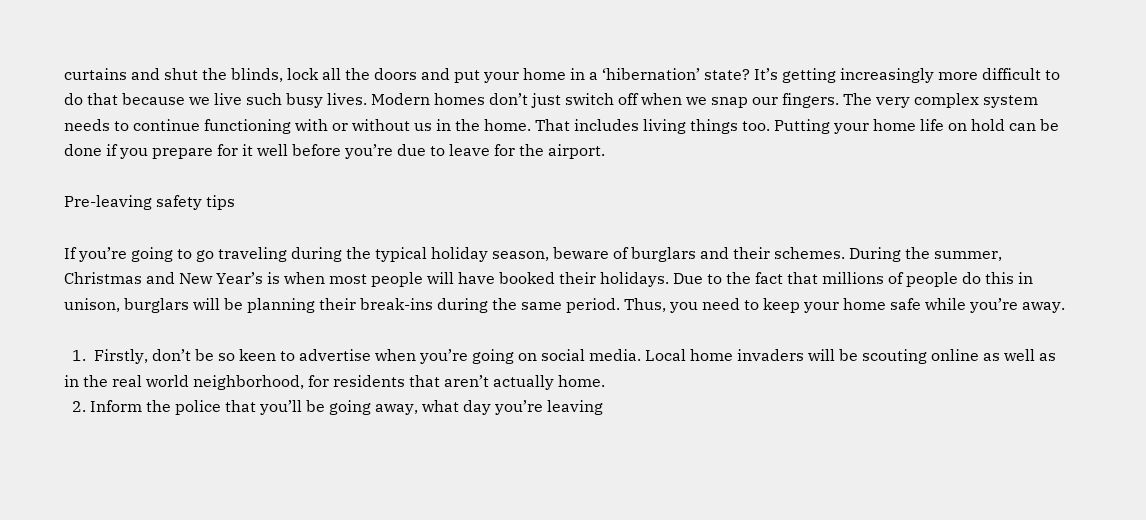curtains and shut the blinds, lock all the doors and put your home in a ‘hibernation’ state? It’s getting increasingly more difficult to do that because we live such busy lives. Modern homes don’t just switch off when we snap our fingers. The very complex system needs to continue functioning with or without us in the home. That includes living things too. Putting your home life on hold can be done if you prepare for it well before you’re due to leave for the airport.

Pre-leaving safety tips

If you’re going to go traveling during the typical holiday season, beware of burglars and their schemes. During the summer, Christmas and New Year’s is when most people will have booked their holidays. Due to the fact that millions of people do this in unison, burglars will be planning their break-ins during the same period. Thus, you need to keep your home safe while you’re away.

  1.  Firstly, don’t be so keen to advertise when you’re going on social media. Local home invaders will be scouting online as well as in the real world neighborhood, for residents that aren’t actually home.
  2. Inform the police that you’ll be going away, what day you’re leaving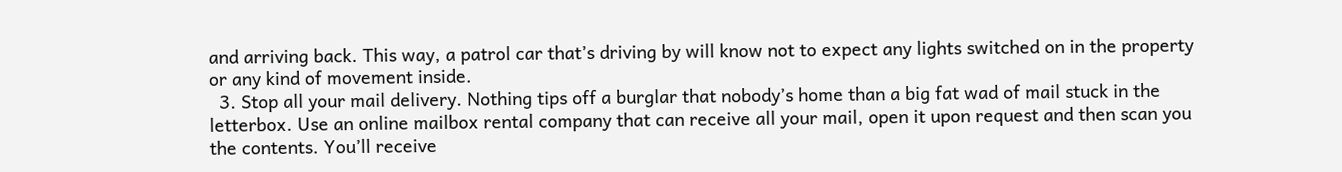and arriving back. This way, a patrol car that’s driving by will know not to expect any lights switched on in the property or any kind of movement inside.
  3. Stop all your mail delivery. Nothing tips off a burglar that nobody’s home than a big fat wad of mail stuck in the letterbox. Use an online mailbox rental company that can receive all your mail, open it upon request and then scan you the contents. You’ll receive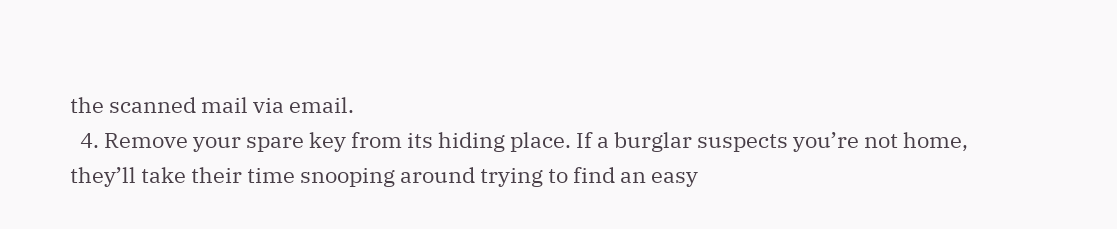the scanned mail via email.
  4. Remove your spare key from its hiding place. If a burglar suspects you’re not home, they’ll take their time snooping around trying to find an easy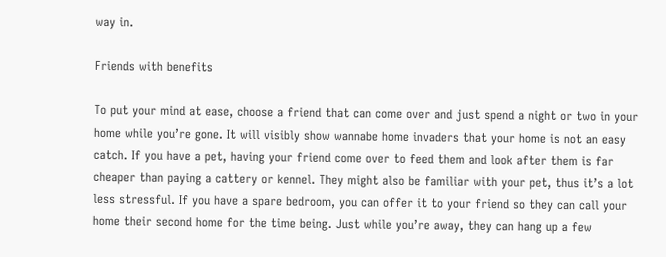way in.

Friends with benefits

To put your mind at ease, choose a friend that can come over and just spend a night or two in your home while you’re gone. It will visibly show wannabe home invaders that your home is not an easy catch. If you have a pet, having your friend come over to feed them and look after them is far cheaper than paying a cattery or kennel. They might also be familiar with your pet, thus it’s a lot less stressful. If you have a spare bedroom, you can offer it to your friend so they can call your home their second home for the time being. Just while you’re away, they can hang up a few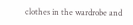clothes in the wardrobe and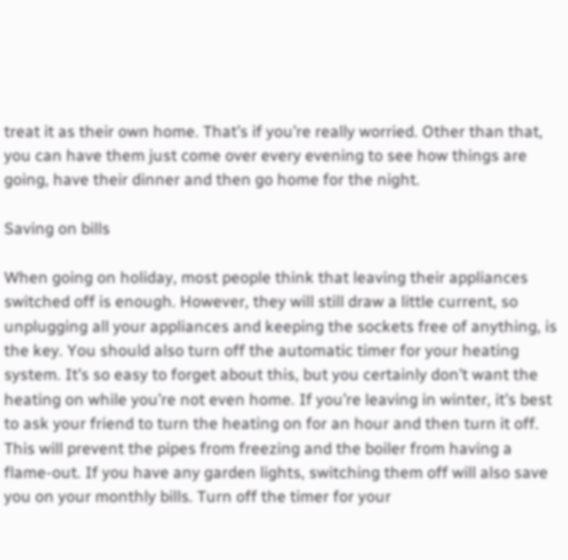treat it as their own home. That’s if you’re really worried. Other than that, you can have them just come over every evening to see how things are going, have their dinner and then go home for the night.

Saving on bills

When going on holiday, most people think that leaving their appliances switched off is enough. However, they will still draw a little current, so unplugging all your appliances and keeping the sockets free of anything, is the key. You should also turn off the automatic timer for your heating system. It’s so easy to forget about this, but you certainly don’t want the heating on while you’re not even home. If you’re leaving in winter, it’s best to ask your friend to turn the heating on for an hour and then turn it off. This will prevent the pipes from freezing and the boiler from having a flame-out. If you have any garden lights, switching them off will also save you on your monthly bills. Turn off the timer for your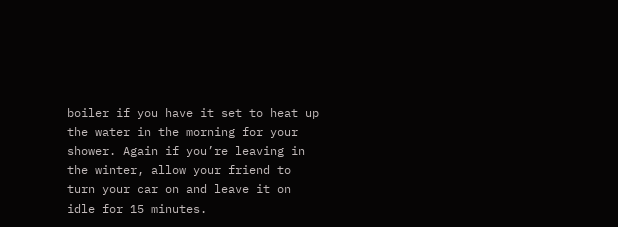boiler if you have it set to heat up the water in the morning for your shower. Again if you’re leaving in the winter, allow your friend to turn your car on and leave it on idle for 15 minutes.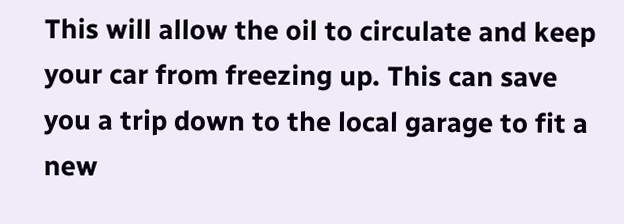This will allow the oil to circulate and keep your car from freezing up. This can save you a trip down to the local garage to fit a new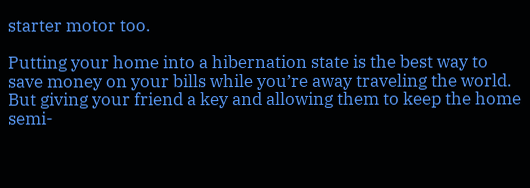starter motor too.

Putting your home into a hibernation state is the best way to save money on your bills while you’re away traveling the world. But giving your friend a key and allowing them to keep the home semi-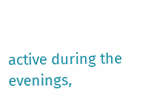active during the evenings,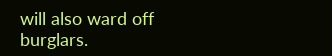will also ward off burglars.